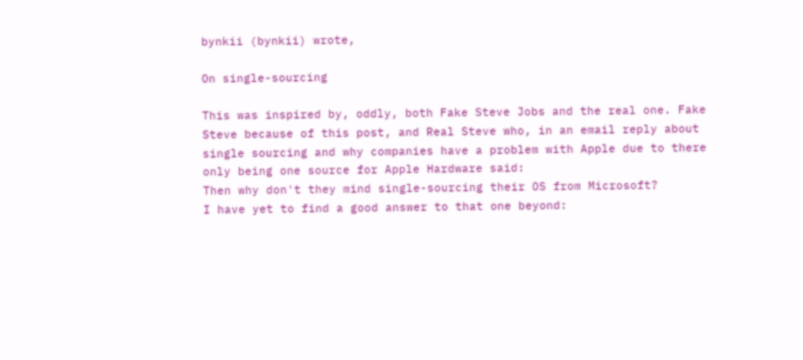bynkii (bynkii) wrote,

On single-sourcing

This was inspired by, oddly, both Fake Steve Jobs and the real one. Fake Steve because of this post, and Real Steve who, in an email reply about single sourcing and why companies have a problem with Apple due to there only being one source for Apple Hardware said:
Then why don't they mind single-sourcing their OS from Microsoft?
I have yet to find a good answer to that one beyond: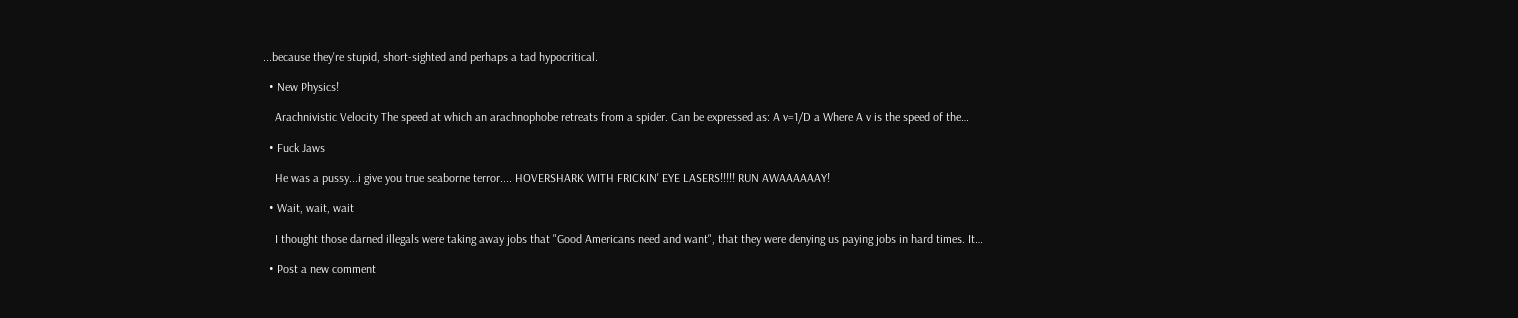...because they're stupid, short-sighted and perhaps a tad hypocritical.

  • New Physics!

    Arachnivistic Velocity The speed at which an arachnophobe retreats from a spider. Can be expressed as: A v=1/D a Where A v is the speed of the…

  • Fuck Jaws

    He was a pussy...i give you true seaborne terror.... HOVERSHARK WITH FRICKIN' EYE LASERS!!!!! RUN AWAAAAAAY!

  • Wait, wait, wait

    I thought those darned illegals were taking away jobs that "Good Americans need and want", that they were denying us paying jobs in hard times. It…

  • Post a new comment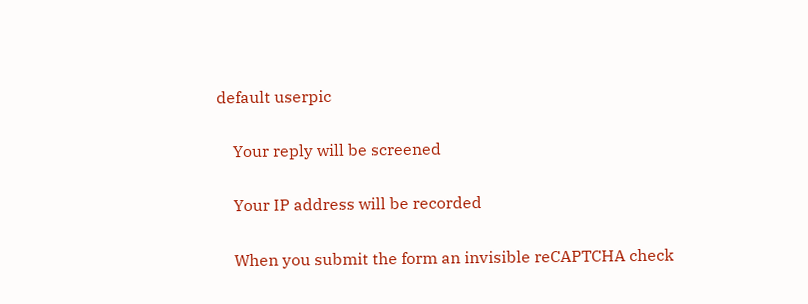default userpic

    Your reply will be screened

    Your IP address will be recorded

    When you submit the form an invisible reCAPTCHA check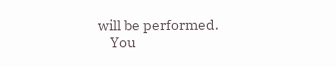will be performed.
    You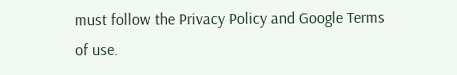must follow the Privacy Policy and Google Terms of use.